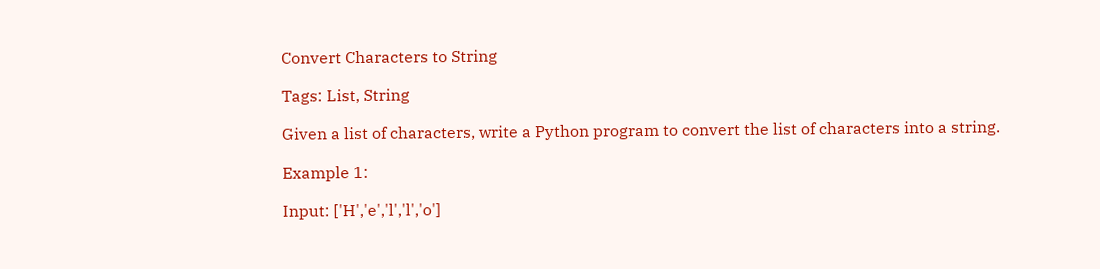Convert Characters to String

Tags: List, String

Given a list of characters, write a Python program to convert the list of characters into a string.

Example 1:

Input: ['H','e','l','l','o']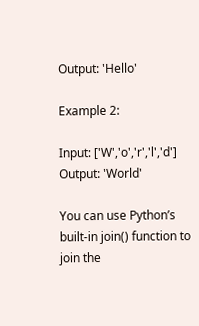Output: 'Hello'

Example 2:

Input: ['W','o','r','l','d']
Output: 'World'

You can use Python’s built-in join() function to join the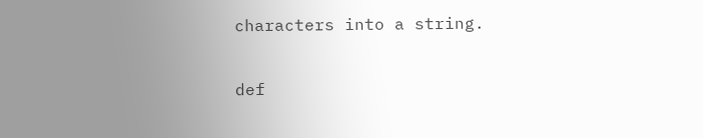characters into a string.

def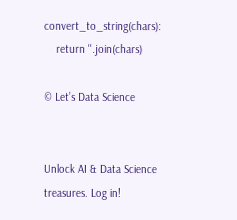convert_to_string(chars):
    return ''.join(chars)

© Let’s Data Science


Unlock AI & Data Science treasures. Log in!